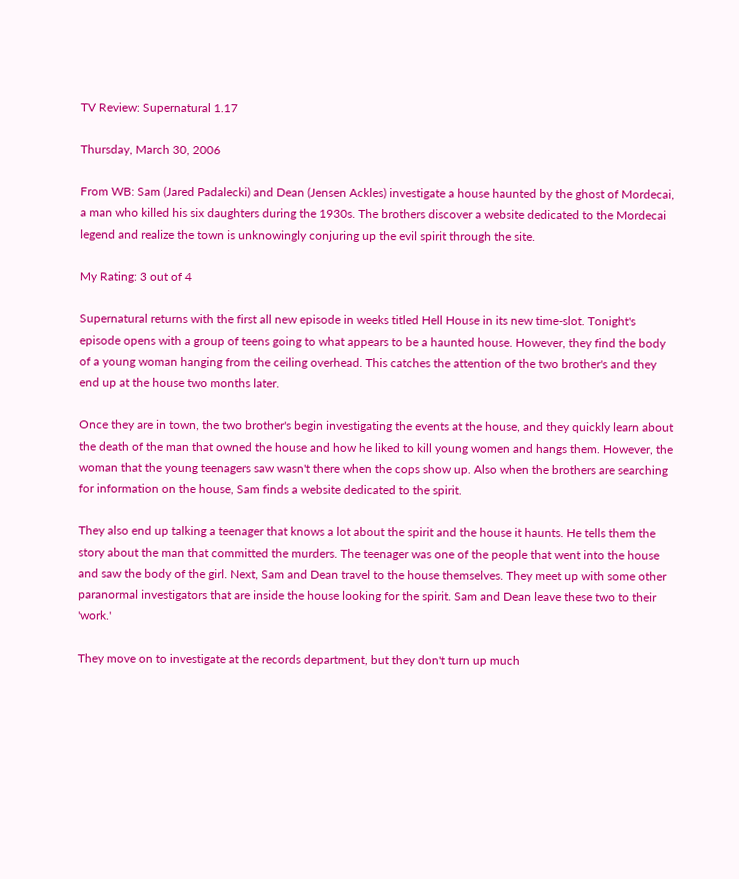TV Review: Supernatural 1.17

Thursday, March 30, 2006

From WB: Sam (Jared Padalecki) and Dean (Jensen Ackles) investigate a house haunted by the ghost of Mordecai, a man who killed his six daughters during the 1930s. The brothers discover a website dedicated to the Mordecai legend and realize the town is unknowingly conjuring up the evil spirit through the site.

My Rating: 3 out of 4

Supernatural returns with the first all new episode in weeks titled Hell House in its new time-slot. Tonight's episode opens with a group of teens going to what appears to be a haunted house. However, they find the body of a young woman hanging from the ceiling overhead. This catches the attention of the two brother's and they end up at the house two months later.

Once they are in town, the two brother's begin investigating the events at the house, and they quickly learn about the death of the man that owned the house and how he liked to kill young women and hangs them. However, the woman that the young teenagers saw wasn't there when the cops show up. Also when the brothers are searching for information on the house, Sam finds a website dedicated to the spirit.

They also end up talking a teenager that knows a lot about the spirit and the house it haunts. He tells them the story about the man that committed the murders. The teenager was one of the people that went into the house and saw the body of the girl. Next, Sam and Dean travel to the house themselves. They meet up with some other paranormal investigators that are inside the house looking for the spirit. Sam and Dean leave these two to their 'work.'

They move on to investigate at the records department, but they don't turn up much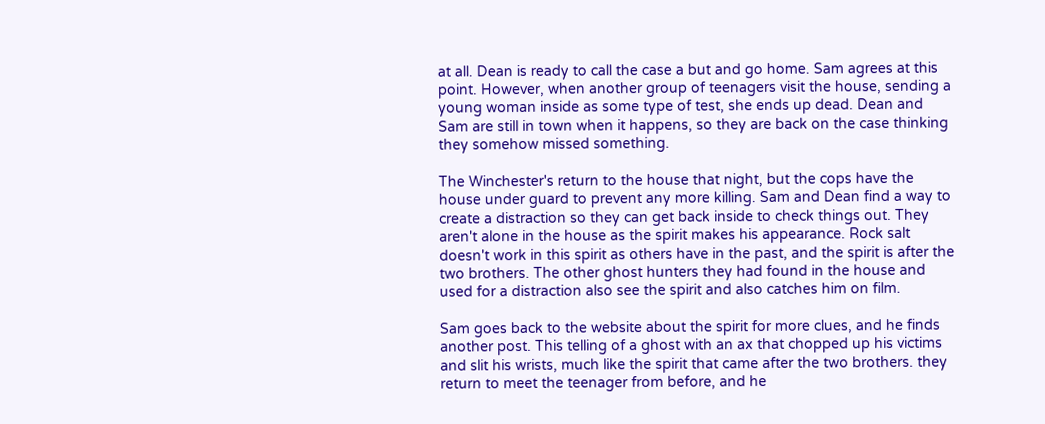at all. Dean is ready to call the case a but and go home. Sam agrees at this point. However, when another group of teenagers visit the house, sending a young woman inside as some type of test, she ends up dead. Dean and Sam are still in town when it happens, so they are back on the case thinking they somehow missed something.

The Winchester's return to the house that night, but the cops have the house under guard to prevent any more killing. Sam and Dean find a way to create a distraction so they can get back inside to check things out. They aren't alone in the house as the spirit makes his appearance. Rock salt doesn't work in this spirit as others have in the past, and the spirit is after the two brothers. The other ghost hunters they had found in the house and used for a distraction also see the spirit and also catches him on film.

Sam goes back to the website about the spirit for more clues, and he finds another post. This telling of a ghost with an ax that chopped up his victims and slit his wrists, much like the spirit that came after the two brothers. they return to meet the teenager from before, and he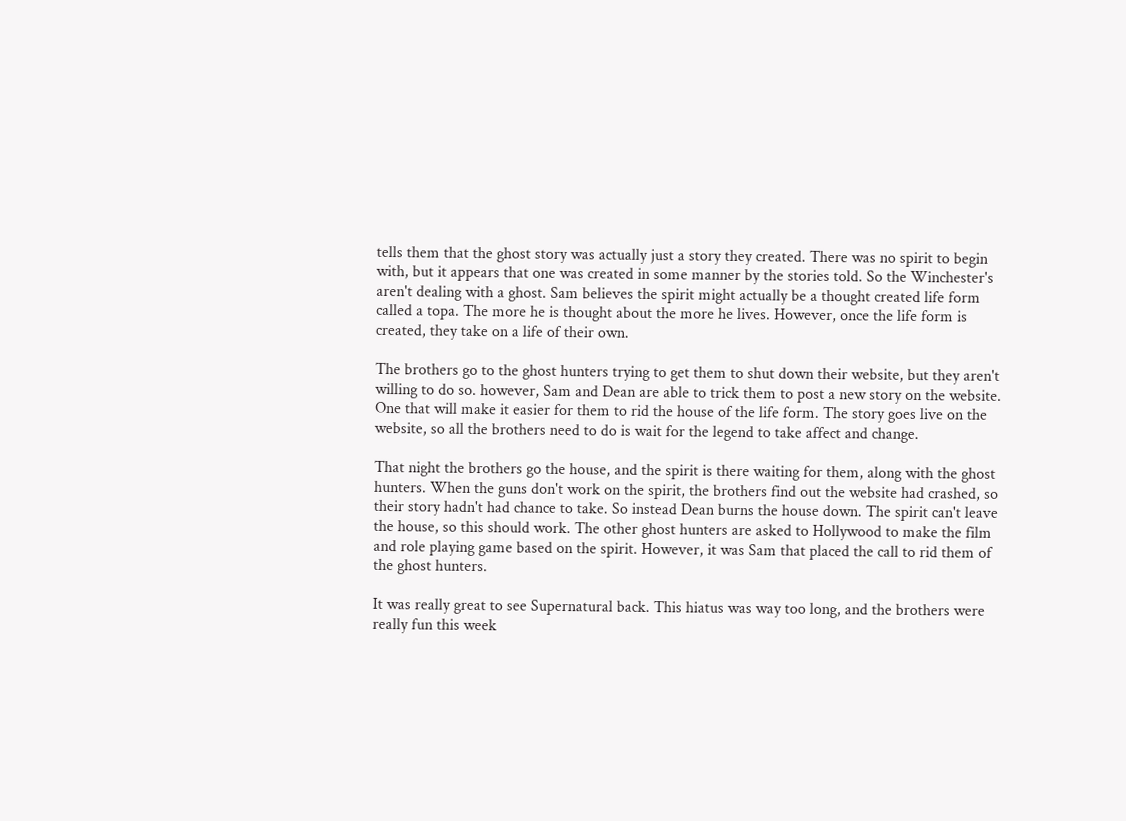tells them that the ghost story was actually just a story they created. There was no spirit to begin with, but it appears that one was created in some manner by the stories told. So the Winchester's aren't dealing with a ghost. Sam believes the spirit might actually be a thought created life form called a topa. The more he is thought about the more he lives. However, once the life form is created, they take on a life of their own.

The brothers go to the ghost hunters trying to get them to shut down their website, but they aren't willing to do so. however, Sam and Dean are able to trick them to post a new story on the website. One that will make it easier for them to rid the house of the life form. The story goes live on the website, so all the brothers need to do is wait for the legend to take affect and change.

That night the brothers go the house, and the spirit is there waiting for them, along with the ghost hunters. When the guns don't work on the spirit, the brothers find out the website had crashed, so their story hadn't had chance to take. So instead Dean burns the house down. The spirit can't leave the house, so this should work. The other ghost hunters are asked to Hollywood to make the film and role playing game based on the spirit. However, it was Sam that placed the call to rid them of the ghost hunters.

It was really great to see Supernatural back. This hiatus was way too long, and the brothers were really fun this week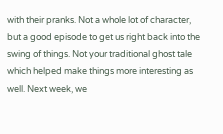with their pranks. Not a whole lot of character, but a good episode to get us right back into the swing of things. Not your traditional ghost tale which helped make things more interesting as well. Next week, we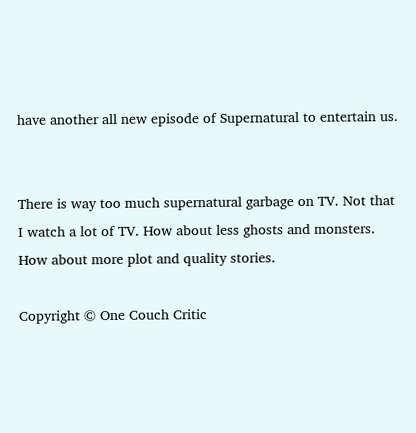have another all new episode of Supernatural to entertain us.


There is way too much supernatural garbage on TV. Not that I watch a lot of TV. How about less ghosts and monsters. How about more plot and quality stories.

Copyright © One Couch Critic